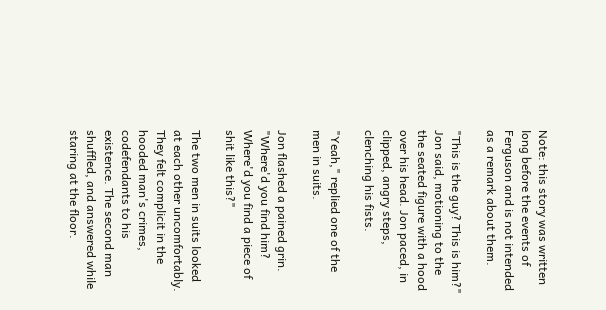Note: this story was written long before the events of Ferguson and is not intended as a remark about them.

"This is the guy? This is him?" Jon said, motioning to the the seated figure with a hood over his head. Jon paced, in clipped, angry steps, clenching his fists.

"Yeah," replied one of the men in suits.

Jon flashed a pained grin. "Where'd you find him? Where'd you find a piece of shit like this?"

The two men in suits looked at each other uncomfortably. They felt complicit in the hooded man's crimes, codefendants to his existence. The second man shuffled, and answered while staring at the floor.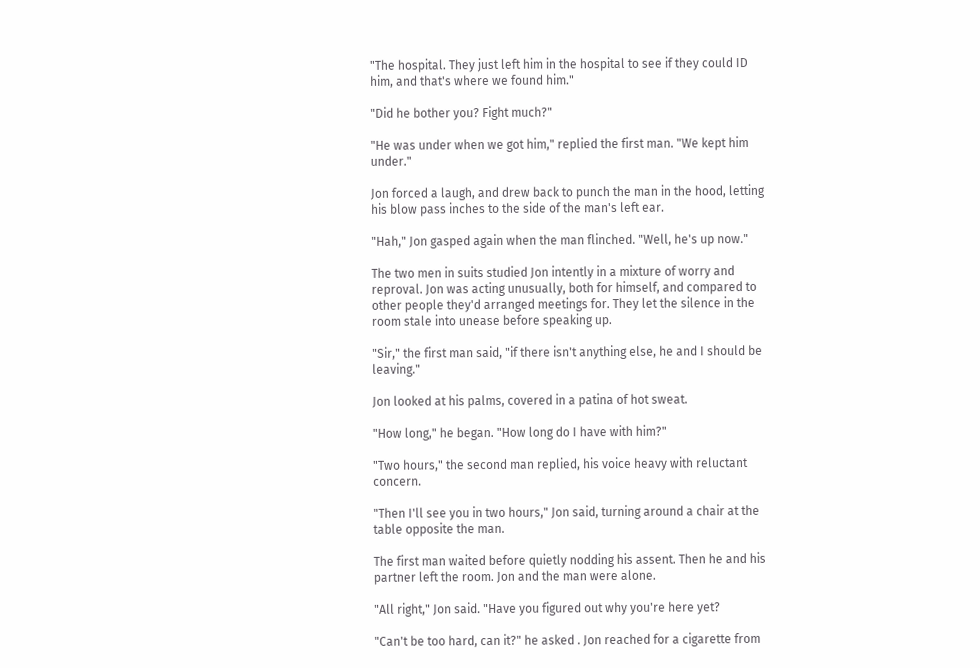"The hospital. They just left him in the hospital to see if they could ID him, and that's where we found him."

"Did he bother you? Fight much?"

"He was under when we got him," replied the first man. "We kept him under."

Jon forced a laugh, and drew back to punch the man in the hood, letting his blow pass inches to the side of the man's left ear.

"Hah," Jon gasped again when the man flinched. "Well, he's up now."

The two men in suits studied Jon intently in a mixture of worry and reproval. Jon was acting unusually, both for himself, and compared to other people they'd arranged meetings for. They let the silence in the room stale into unease before speaking up.

"Sir," the first man said, "if there isn't anything else, he and I should be leaving."

Jon looked at his palms, covered in a patina of hot sweat.

"How long," he began. "How long do I have with him?"

"Two hours," the second man replied, his voice heavy with reluctant concern.

"Then I'll see you in two hours," Jon said, turning around a chair at the table opposite the man.

The first man waited before quietly nodding his assent. Then he and his partner left the room. Jon and the man were alone.

"All right," Jon said. "Have you figured out why you're here yet?

"Can't be too hard, can it?" he asked . Jon reached for a cigarette from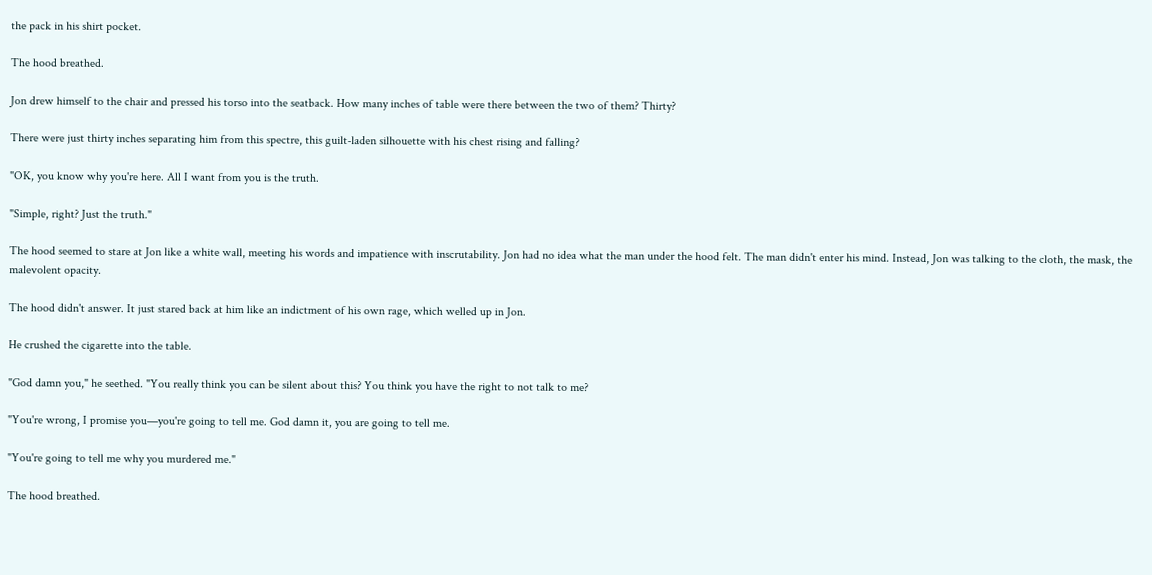the pack in his shirt pocket.

The hood breathed.

Jon drew himself to the chair and pressed his torso into the seatback. How many inches of table were there between the two of them? Thirty?

There were just thirty inches separating him from this spectre, this guilt-laden silhouette with his chest rising and falling?

"OK, you know why you're here. All I want from you is the truth.

"Simple, right? Just the truth."

The hood seemed to stare at Jon like a white wall, meeting his words and impatience with inscrutability. Jon had no idea what the man under the hood felt. The man didn't enter his mind. Instead, Jon was talking to the cloth, the mask, the malevolent opacity.

The hood didn't answer. It just stared back at him like an indictment of his own rage, which welled up in Jon.

He crushed the cigarette into the table.

"God damn you," he seethed. "You really think you can be silent about this? You think you have the right to not talk to me?

"You're wrong, I promise you—you're going to tell me. God damn it, you are going to tell me.

"You're going to tell me why you murdered me."

The hood breathed.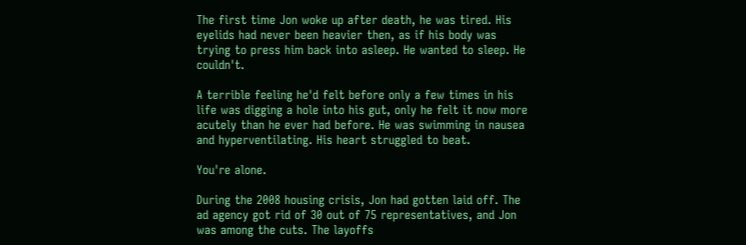The first time Jon woke up after death, he was tired. His eyelids had never been heavier then, as if his body was trying to press him back into asleep. He wanted to sleep. He couldn't.

A terrible feeling he'd felt before only a few times in his life was digging a hole into his gut, only he felt it now more acutely than he ever had before. He was swimming in nausea and hyperventilating. His heart struggled to beat.

You're alone.

During the 2008 housing crisis, Jon had gotten laid off. The ad agency got rid of 30 out of 75 representatives, and Jon was among the cuts. The layoffs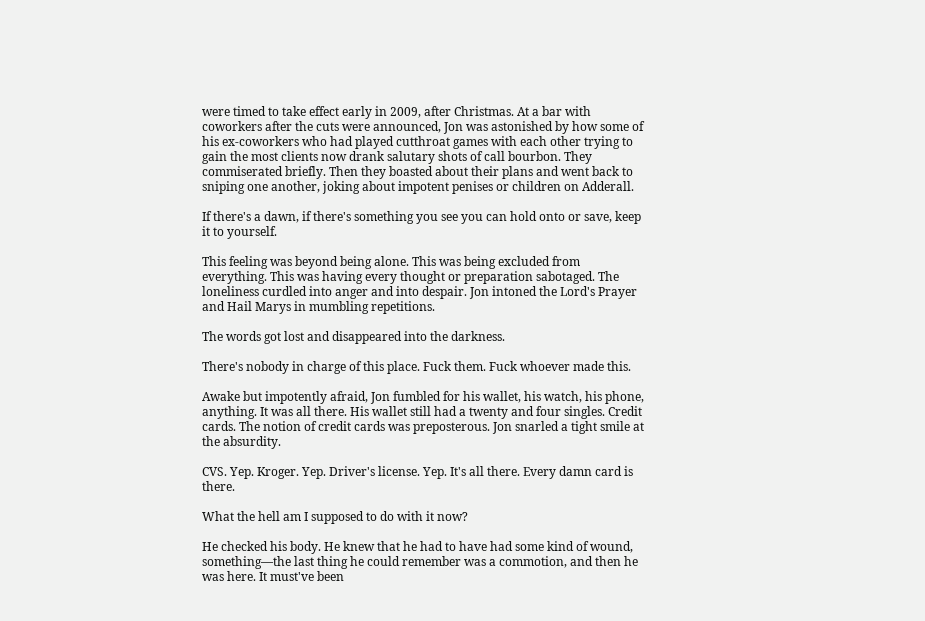were timed to take effect early in 2009, after Christmas. At a bar with coworkers after the cuts were announced, Jon was astonished by how some of his ex-coworkers who had played cutthroat games with each other trying to gain the most clients now drank salutary shots of call bourbon. They commiserated briefly. Then they boasted about their plans and went back to sniping one another, joking about impotent penises or children on Adderall.

If there's a dawn, if there's something you see you can hold onto or save, keep it to yourself.

This feeling was beyond being alone. This was being excluded from everything. This was having every thought or preparation sabotaged. The loneliness curdled into anger and into despair. Jon intoned the Lord's Prayer and Hail Marys in mumbling repetitions.

The words got lost and disappeared into the darkness.

There's nobody in charge of this place. Fuck them. Fuck whoever made this.

Awake but impotently afraid, Jon fumbled for his wallet, his watch, his phone, anything. It was all there. His wallet still had a twenty and four singles. Credit cards. The notion of credit cards was preposterous. Jon snarled a tight smile at the absurdity.

CVS. Yep. Kroger. Yep. Driver's license. Yep. It's all there. Every damn card is there.

What the hell am I supposed to do with it now?

He checked his body. He knew that he had to have had some kind of wound, something—the last thing he could remember was a commotion, and then he was here. It must've been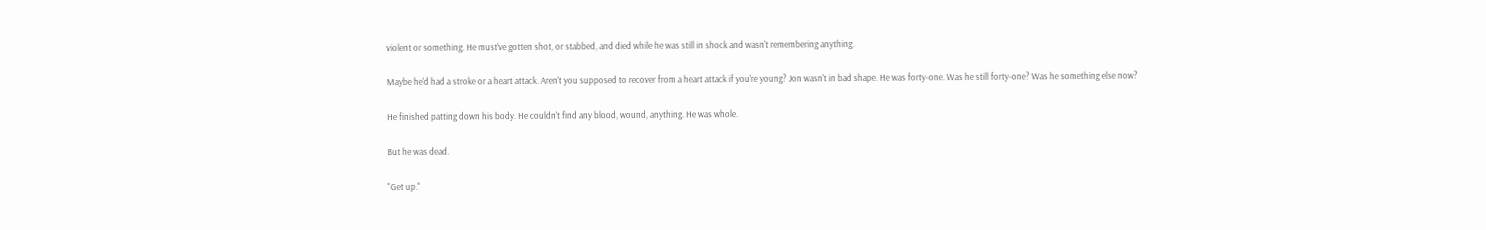violent or something. He must've gotten shot, or stabbed, and died while he was still in shock and wasn't remembering anything.

Maybe he'd had a stroke or a heart attack. Aren't you supposed to recover from a heart attack if you're young? Jon wasn't in bad shape. He was forty-one. Was he still forty-one? Was he something else now?

He finished patting down his body. He couldn't find any blood, wound, anything. He was whole.

But he was dead.

"Get up."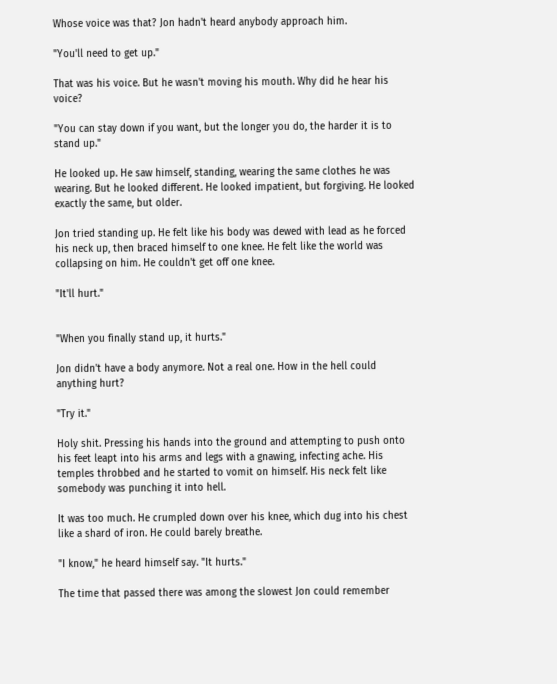Whose voice was that? Jon hadn't heard anybody approach him.

"You'll need to get up."

That was his voice. But he wasn't moving his mouth. Why did he hear his voice?

"You can stay down if you want, but the longer you do, the harder it is to stand up."

He looked up. He saw himself, standing, wearing the same clothes he was wearing. But he looked different. He looked impatient, but forgiving. He looked exactly the same, but older.

Jon tried standing up. He felt like his body was dewed with lead as he forced his neck up, then braced himself to one knee. He felt like the world was collapsing on him. He couldn't get off one knee.

"It'll hurt."


"When you finally stand up, it hurts."

Jon didn't have a body anymore. Not a real one. How in the hell could anything hurt?

"Try it."

Holy shit. Pressing his hands into the ground and attempting to push onto his feet leapt into his arms and legs with a gnawing, infecting ache. His temples throbbed and he started to vomit on himself. His neck felt like somebody was punching it into hell.

It was too much. He crumpled down over his knee, which dug into his chest like a shard of iron. He could barely breathe.

"I know," he heard himself say. "It hurts."

The time that passed there was among the slowest Jon could remember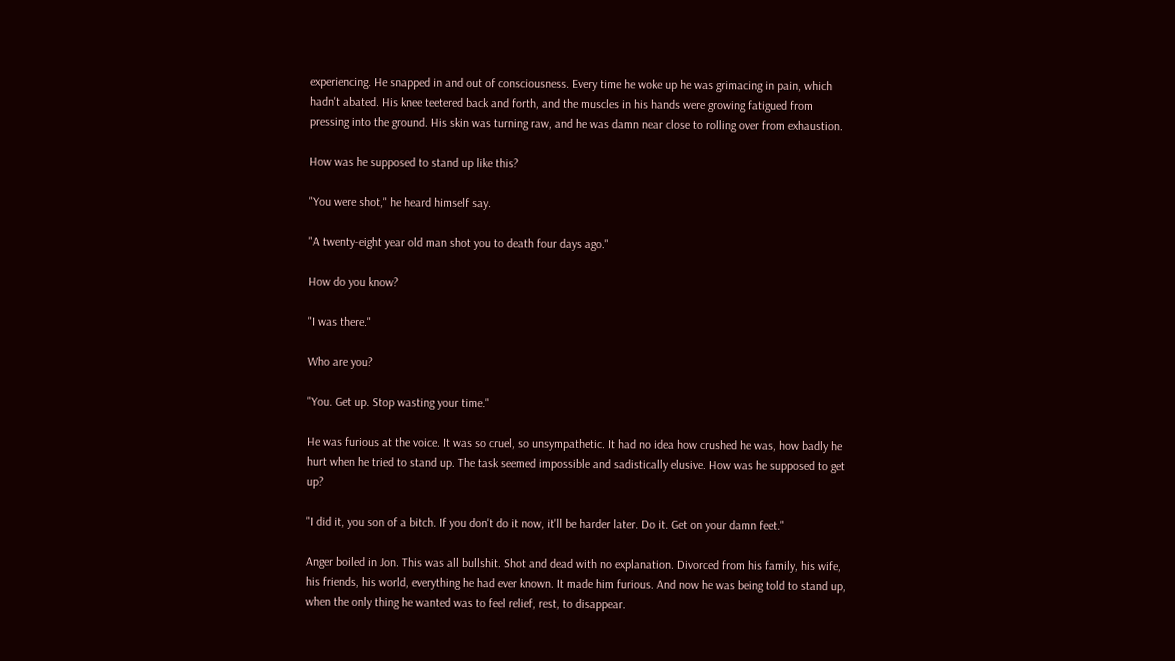experiencing. He snapped in and out of consciousness. Every time he woke up he was grimacing in pain, which hadn't abated. His knee teetered back and forth, and the muscles in his hands were growing fatigued from pressing into the ground. His skin was turning raw, and he was damn near close to rolling over from exhaustion.

How was he supposed to stand up like this?

"You were shot," he heard himself say.

"A twenty-eight year old man shot you to death four days ago."

How do you know?

"I was there."

Who are you?

"You. Get up. Stop wasting your time."

He was furious at the voice. It was so cruel, so unsympathetic. It had no idea how crushed he was, how badly he hurt when he tried to stand up. The task seemed impossible and sadistically elusive. How was he supposed to get up?

"I did it, you son of a bitch. If you don't do it now, it'll be harder later. Do it. Get on your damn feet."

Anger boiled in Jon. This was all bullshit. Shot and dead with no explanation. Divorced from his family, his wife, his friends, his world, everything he had ever known. It made him furious. And now he was being told to stand up, when the only thing he wanted was to feel relief, rest, to disappear.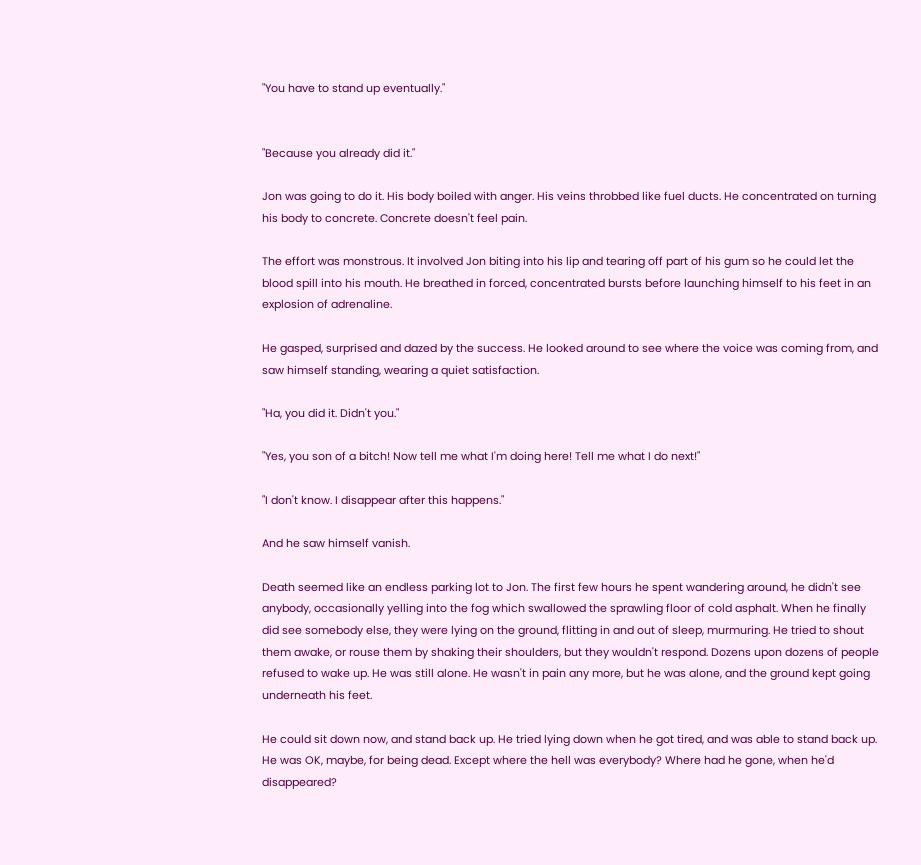"You have to stand up eventually."


"Because you already did it."

Jon was going to do it. His body boiled with anger. His veins throbbed like fuel ducts. He concentrated on turning his body to concrete. Concrete doesn't feel pain.

The effort was monstrous. It involved Jon biting into his lip and tearing off part of his gum so he could let the blood spill into his mouth. He breathed in forced, concentrated bursts before launching himself to his feet in an explosion of adrenaline.

He gasped, surprised and dazed by the success. He looked around to see where the voice was coming from, and saw himself standing, wearing a quiet satisfaction.

"Ha, you did it. Didn't you."

"Yes, you son of a bitch! Now tell me what I'm doing here! Tell me what I do next!"

"I don't know. I disappear after this happens."

And he saw himself vanish.

Death seemed like an endless parking lot to Jon. The first few hours he spent wandering around, he didn't see anybody, occasionally yelling into the fog which swallowed the sprawling floor of cold asphalt. When he finally did see somebody else, they were lying on the ground, flitting in and out of sleep, murmuring. He tried to shout them awake, or rouse them by shaking their shoulders, but they wouldn't respond. Dozens upon dozens of people refused to wake up. He was still alone. He wasn't in pain any more, but he was alone, and the ground kept going underneath his feet.

He could sit down now, and stand back up. He tried lying down when he got tired, and was able to stand back up. He was OK, maybe, for being dead. Except where the hell was everybody? Where had he gone, when he'd disappeared?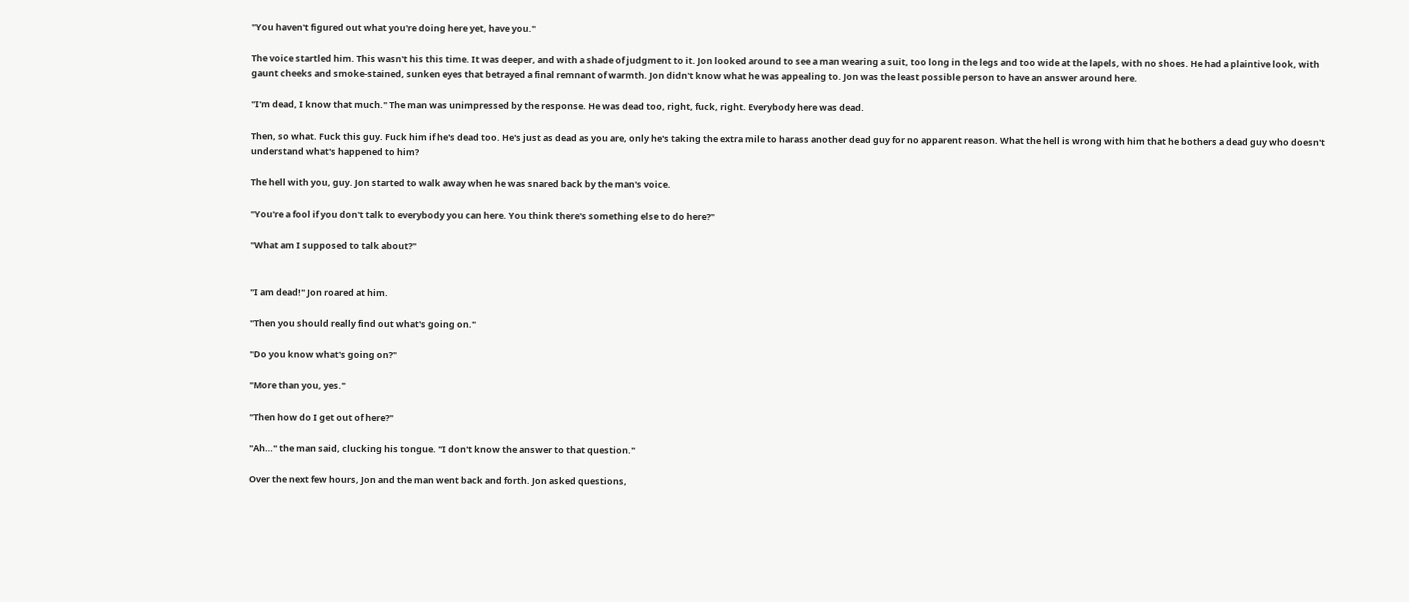"You haven't figured out what you're doing here yet, have you."

The voice startled him. This wasn't his this time. It was deeper, and with a shade of judgment to it. Jon looked around to see a man wearing a suit, too long in the legs and too wide at the lapels, with no shoes. He had a plaintive look, with gaunt cheeks and smoke-stained, sunken eyes that betrayed a final remnant of warmth. Jon didn't know what he was appealing to. Jon was the least possible person to have an answer around here.

"I'm dead, I know that much." The man was unimpressed by the response. He was dead too, right, fuck, right. Everybody here was dead.

Then, so what. Fuck this guy. Fuck him if he's dead too. He's just as dead as you are, only he's taking the extra mile to harass another dead guy for no apparent reason. What the hell is wrong with him that he bothers a dead guy who doesn't understand what's happened to him?

The hell with you, guy. Jon started to walk away when he was snared back by the man's voice.

"You're a fool if you don't talk to everybody you can here. You think there's something else to do here?"

"What am I supposed to talk about?"


"I am dead!" Jon roared at him.

"Then you should really find out what's going on."

"Do you know what's going on?"

"More than you, yes."

"Then how do I get out of here?"

"Ah…" the man said, clucking his tongue. "I don't know the answer to that question."

Over the next few hours, Jon and the man went back and forth. Jon asked questions,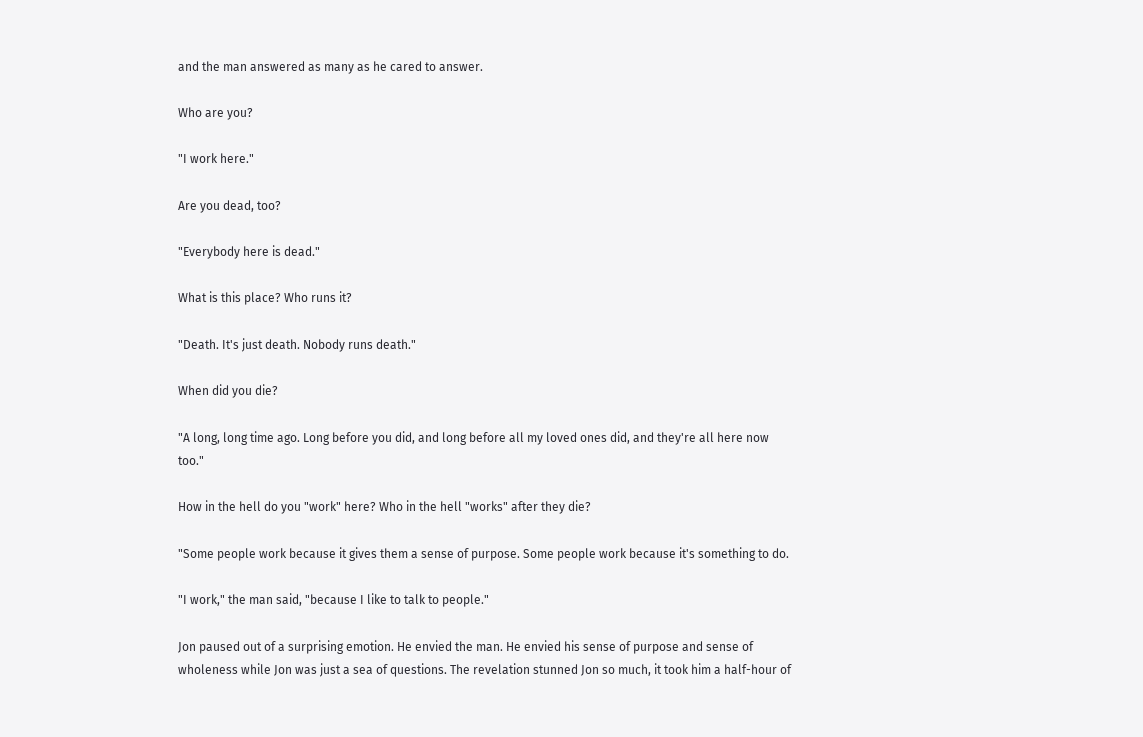and the man answered as many as he cared to answer.

Who are you?

"I work here."

Are you dead, too?

"Everybody here is dead."

What is this place? Who runs it?

"Death. It's just death. Nobody runs death."

When did you die?

"A long, long time ago. Long before you did, and long before all my loved ones did, and they're all here now too."

How in the hell do you "work" here? Who in the hell "works" after they die?

"Some people work because it gives them a sense of purpose. Some people work because it's something to do.

"I work," the man said, "because I like to talk to people."

Jon paused out of a surprising emotion. He envied the man. He envied his sense of purpose and sense of wholeness while Jon was just a sea of questions. The revelation stunned Jon so much, it took him a half-hour of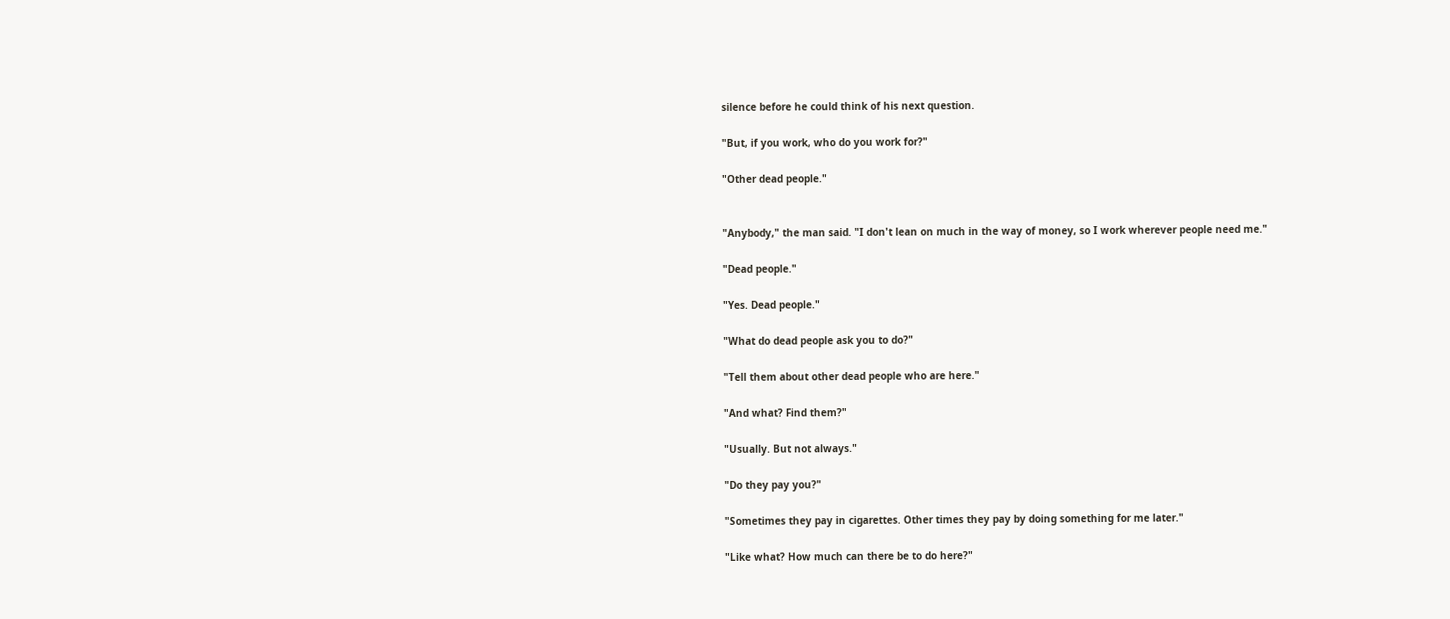silence before he could think of his next question.

"But, if you work, who do you work for?"

"Other dead people."


"Anybody," the man said. "I don't lean on much in the way of money, so I work wherever people need me."

"Dead people."

"Yes. Dead people."

"What do dead people ask you to do?"

"Tell them about other dead people who are here."

"And what? Find them?"

"Usually. But not always."

"Do they pay you?"

"Sometimes they pay in cigarettes. Other times they pay by doing something for me later."

"Like what? How much can there be to do here?"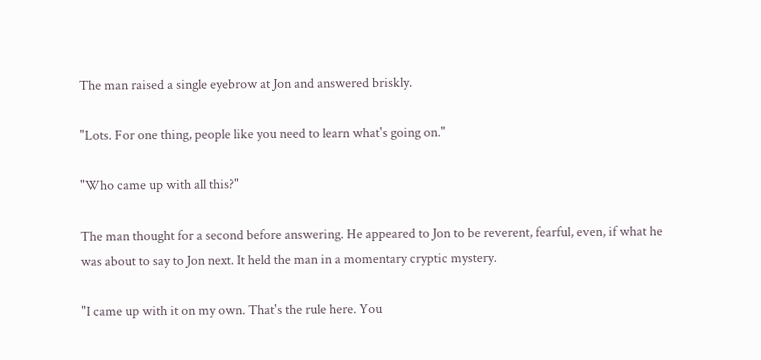The man raised a single eyebrow at Jon and answered briskly.

"Lots. For one thing, people like you need to learn what's going on."

"Who came up with all this?"

The man thought for a second before answering. He appeared to Jon to be reverent, fearful, even, if what he was about to say to Jon next. It held the man in a momentary cryptic mystery.

"I came up with it on my own. That's the rule here. You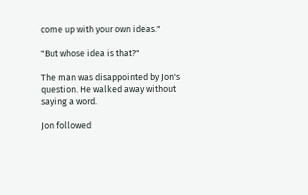come up with your own ideas."

"But whose idea is that?"

The man was disappointed by Jon's question. He walked away without saying a word.

Jon followed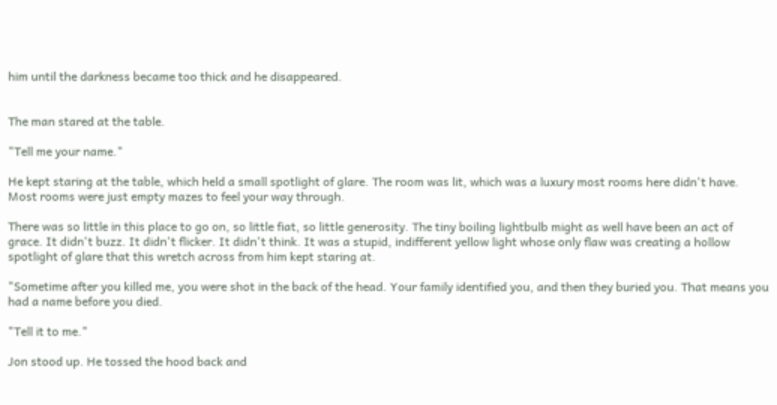him until the darkness became too thick and he disappeared.


The man stared at the table.

"Tell me your name."

He kept staring at the table, which held a small spotlight of glare. The room was lit, which was a luxury most rooms here didn't have. Most rooms were just empty mazes to feel your way through.

There was so little in this place to go on, so little fiat, so little generosity. The tiny boiling lightbulb might as well have been an act of grace. It didn't buzz. It didn't flicker. It didn't think. It was a stupid, indifferent yellow light whose only flaw was creating a hollow spotlight of glare that this wretch across from him kept staring at.

"Sometime after you killed me, you were shot in the back of the head. Your family identified you, and then they buried you. That means you had a name before you died.

"Tell it to me."

Jon stood up. He tossed the hood back and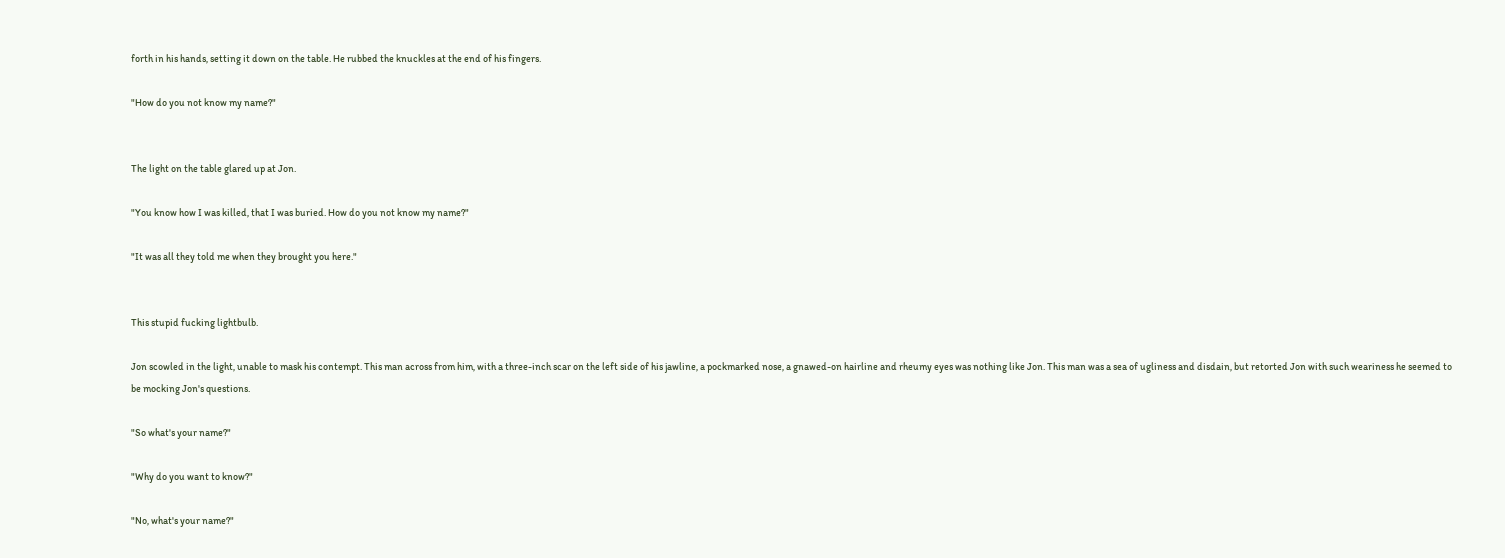forth in his hands, setting it down on the table. He rubbed the knuckles at the end of his fingers.

"How do you not know my name?"


The light on the table glared up at Jon.

"You know how I was killed, that I was buried. How do you not know my name?"

"It was all they told me when they brought you here."


This stupid fucking lightbulb.

Jon scowled in the light, unable to mask his contempt. This man across from him, with a three-inch scar on the left side of his jawline, a pockmarked nose, a gnawed-on hairline and rheumy eyes was nothing like Jon. This man was a sea of ugliness and disdain, but retorted Jon with such weariness he seemed to be mocking Jon's questions.

"So what's your name?"

"Why do you want to know?"

"No, what's your name?"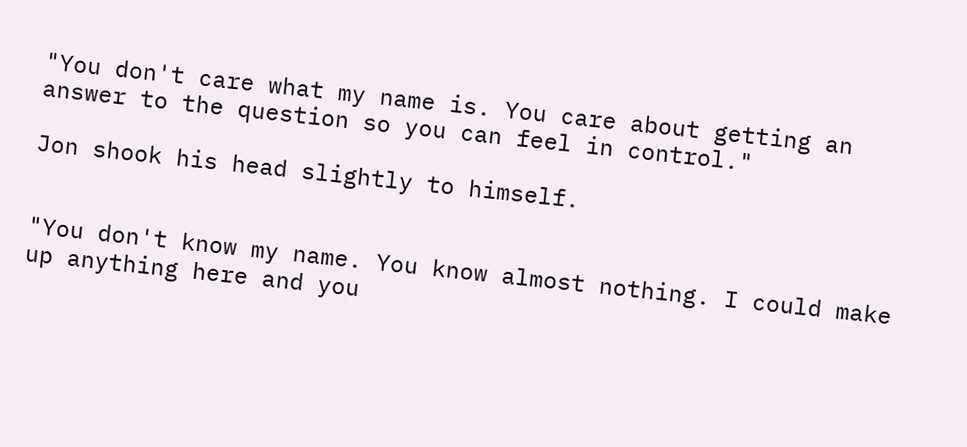"You don't care what my name is. You care about getting an answer to the question so you can feel in control."

Jon shook his head slightly to himself.


"You don't know my name. You know almost nothing. I could make up anything here and you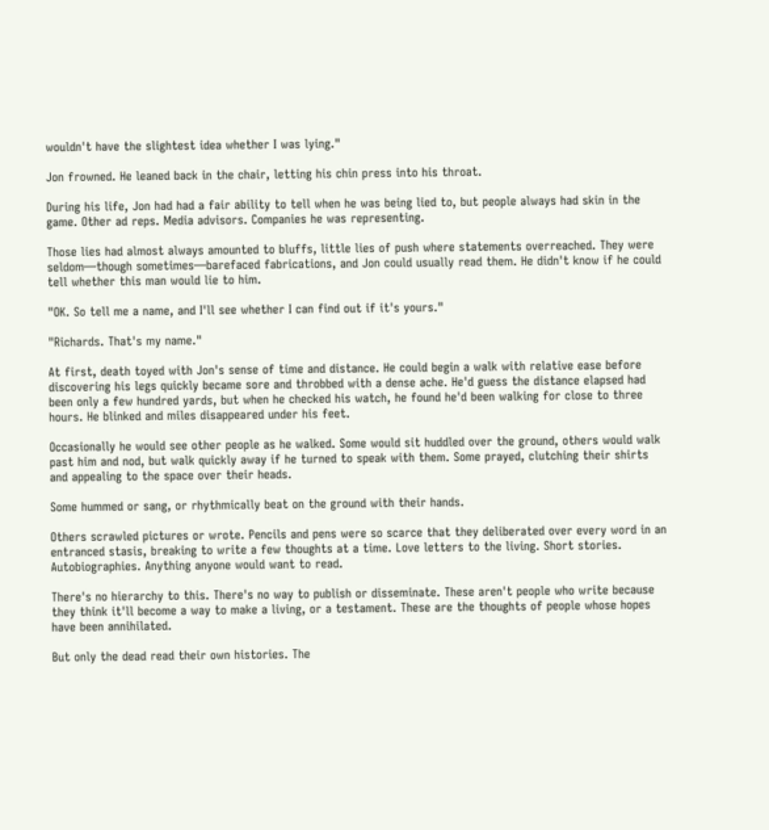wouldn't have the slightest idea whether I was lying."

Jon frowned. He leaned back in the chair, letting his chin press into his throat.

During his life, Jon had had a fair ability to tell when he was being lied to, but people always had skin in the game. Other ad reps. Media advisors. Companies he was representing.

Those lies had almost always amounted to bluffs, little lies of push where statements overreached. They were seldom—though sometimes—barefaced fabrications, and Jon could usually read them. He didn't know if he could tell whether this man would lie to him.

"OK. So tell me a name, and I'll see whether I can find out if it's yours."

"Richards. That's my name."

At first, death toyed with Jon's sense of time and distance. He could begin a walk with relative ease before discovering his legs quickly became sore and throbbed with a dense ache. He'd guess the distance elapsed had been only a few hundred yards, but when he checked his watch, he found he'd been walking for close to three hours. He blinked and miles disappeared under his feet.

Occasionally he would see other people as he walked. Some would sit huddled over the ground, others would walk past him and nod, but walk quickly away if he turned to speak with them. Some prayed, clutching their shirts and appealing to the space over their heads.

Some hummed or sang, or rhythmically beat on the ground with their hands.

Others scrawled pictures or wrote. Pencils and pens were so scarce that they deliberated over every word in an entranced stasis, breaking to write a few thoughts at a time. Love letters to the living. Short stories. Autobiographies. Anything anyone would want to read.

There's no hierarchy to this. There's no way to publish or disseminate. These aren't people who write because they think it'll become a way to make a living, or a testament. These are the thoughts of people whose hopes have been annihilated.

But only the dead read their own histories. The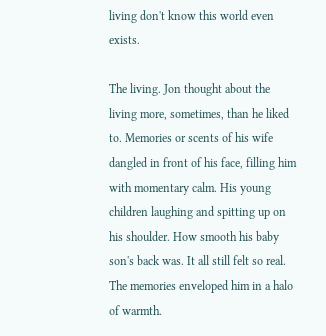living don't know this world even exists.

The living. Jon thought about the living more, sometimes, than he liked to. Memories or scents of his wife dangled in front of his face, filling him with momentary calm. His young children laughing and spitting up on his shoulder. How smooth his baby son's back was. It all still felt so real. The memories enveloped him in a halo of warmth.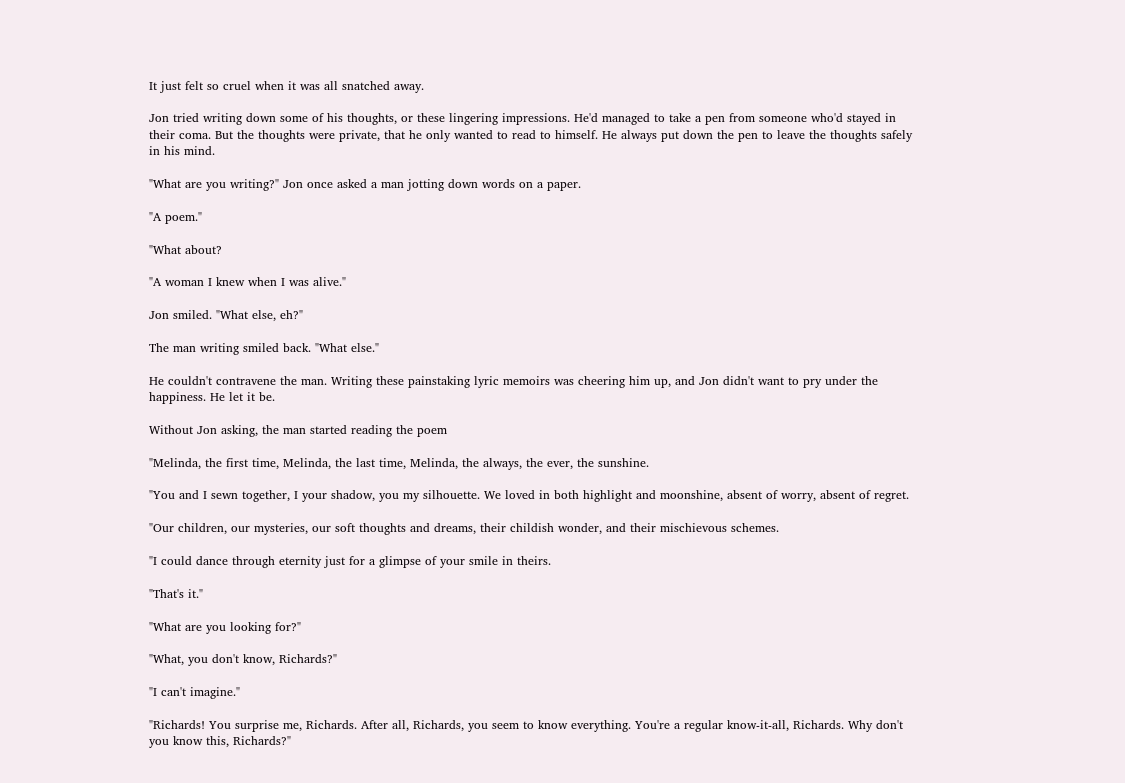It just felt so cruel when it was all snatched away.

Jon tried writing down some of his thoughts, or these lingering impressions. He'd managed to take a pen from someone who'd stayed in their coma. But the thoughts were private, that he only wanted to read to himself. He always put down the pen to leave the thoughts safely in his mind.

"What are you writing?" Jon once asked a man jotting down words on a paper.

"A poem."

"What about?

"A woman I knew when I was alive."

Jon smiled. "What else, eh?"

The man writing smiled back. "What else."

He couldn't contravene the man. Writing these painstaking lyric memoirs was cheering him up, and Jon didn't want to pry under the happiness. He let it be.

Without Jon asking, the man started reading the poem

"Melinda, the first time, Melinda, the last time, Melinda, the always, the ever, the sunshine.

"You and I sewn together, I your shadow, you my silhouette. We loved in both highlight and moonshine, absent of worry, absent of regret.

"Our children, our mysteries, our soft thoughts and dreams, their childish wonder, and their mischievous schemes.

"I could dance through eternity just for a glimpse of your smile in theirs.

"That's it."

"What are you looking for?"

"What, you don't know, Richards?"

"I can't imagine."

"Richards! You surprise me, Richards. After all, Richards, you seem to know everything. You're a regular know-it-all, Richards. Why don't you know this, Richards?"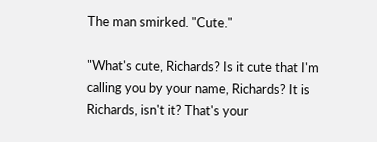The man smirked. "Cute."

"What's cute, Richards? Is it cute that I'm calling you by your name, Richards? It is Richards, isn't it? That's your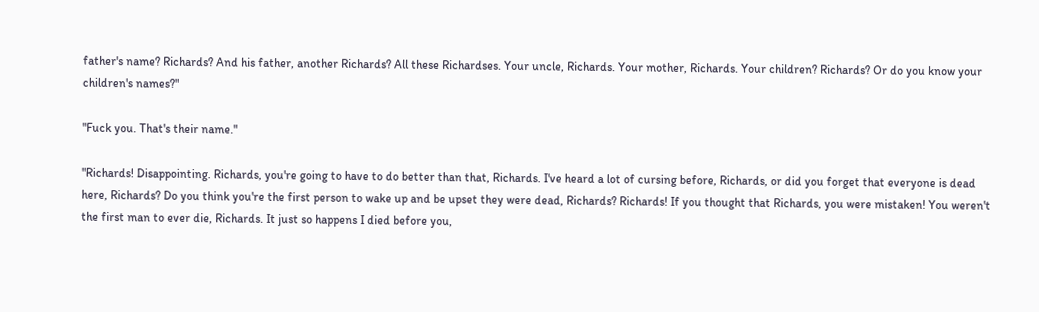father's name? Richards? And his father, another Richards? All these Richardses. Your uncle, Richards. Your mother, Richards. Your children? Richards? Or do you know your children's names?"

"Fuck you. That's their name."

"Richards! Disappointing. Richards, you're going to have to do better than that, Richards. I've heard a lot of cursing before, Richards, or did you forget that everyone is dead here, Richards? Do you think you're the first person to wake up and be upset they were dead, Richards? Richards! If you thought that Richards, you were mistaken! You weren't the first man to ever die, Richards. It just so happens I died before you,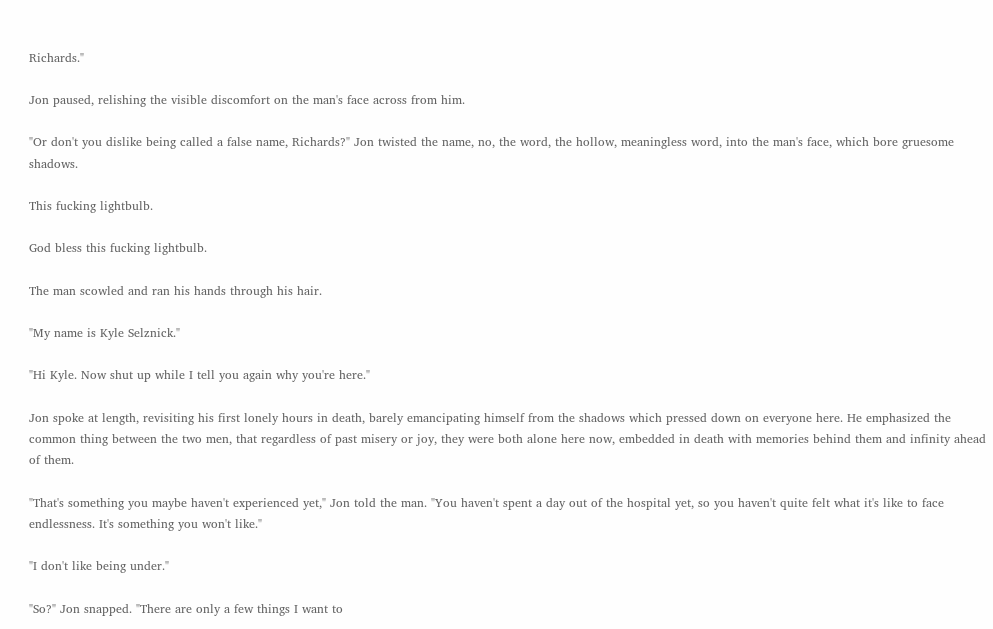Richards."

Jon paused, relishing the visible discomfort on the man's face across from him.

"Or don't you dislike being called a false name, Richards?" Jon twisted the name, no, the word, the hollow, meaningless word, into the man's face, which bore gruesome shadows.

This fucking lightbulb.

God bless this fucking lightbulb.

The man scowled and ran his hands through his hair.

"My name is Kyle Selznick."

"Hi Kyle. Now shut up while I tell you again why you're here."

Jon spoke at length, revisiting his first lonely hours in death, barely emancipating himself from the shadows which pressed down on everyone here. He emphasized the common thing between the two men, that regardless of past misery or joy, they were both alone here now, embedded in death with memories behind them and infinity ahead of them.

"That's something you maybe haven't experienced yet," Jon told the man. "You haven't spent a day out of the hospital yet, so you haven't quite felt what it's like to face endlessness. It's something you won't like."

"I don't like being under."

"So?" Jon snapped. "There are only a few things I want to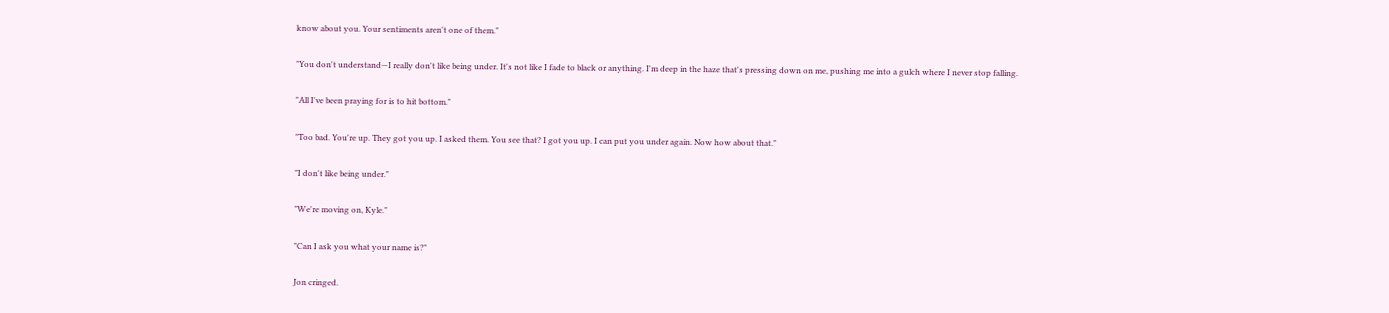know about you. Your sentiments aren't one of them."

"You don't understand—I really don't like being under. It's not like I fade to black or anything. I'm deep in the haze that's pressing down on me, pushing me into a gulch where I never stop falling.

"All I've been praying for is to hit bottom."

"Too bad. You're up. They got you up. I asked them. You see that? I got you up. I can put you under again. Now how about that."

"I don't like being under."

"We're moving on, Kyle."

"Can I ask you what your name is?"

Jon cringed.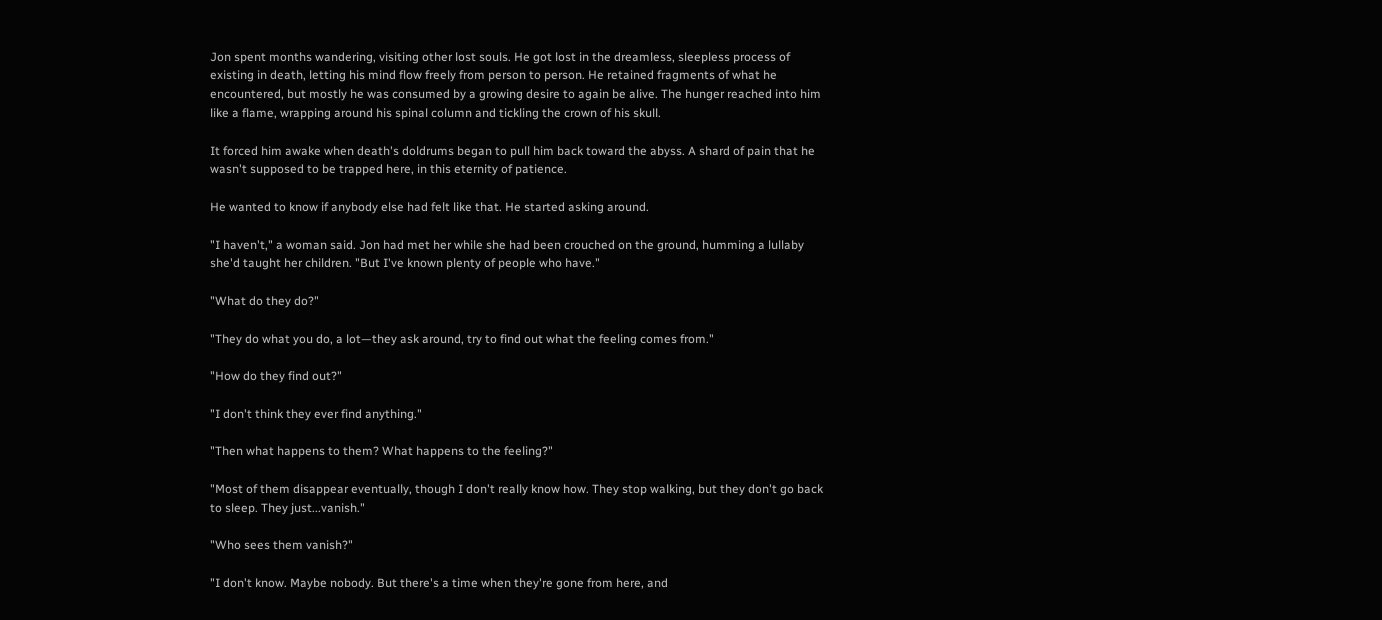Jon spent months wandering, visiting other lost souls. He got lost in the dreamless, sleepless process of existing in death, letting his mind flow freely from person to person. He retained fragments of what he encountered, but mostly he was consumed by a growing desire to again be alive. The hunger reached into him like a flame, wrapping around his spinal column and tickling the crown of his skull.

It forced him awake when death's doldrums began to pull him back toward the abyss. A shard of pain that he wasn't supposed to be trapped here, in this eternity of patience.

He wanted to know if anybody else had felt like that. He started asking around.

"I haven't," a woman said. Jon had met her while she had been crouched on the ground, humming a lullaby she'd taught her children. "But I've known plenty of people who have."

"What do they do?"

"They do what you do, a lot—they ask around, try to find out what the feeling comes from."

"How do they find out?"

"I don't think they ever find anything."

"Then what happens to them? What happens to the feeling?"

"Most of them disappear eventually, though I don't really know how. They stop walking, but they don't go back to sleep. They just...vanish."

"Who sees them vanish?"

"I don't know. Maybe nobody. But there's a time when they're gone from here, and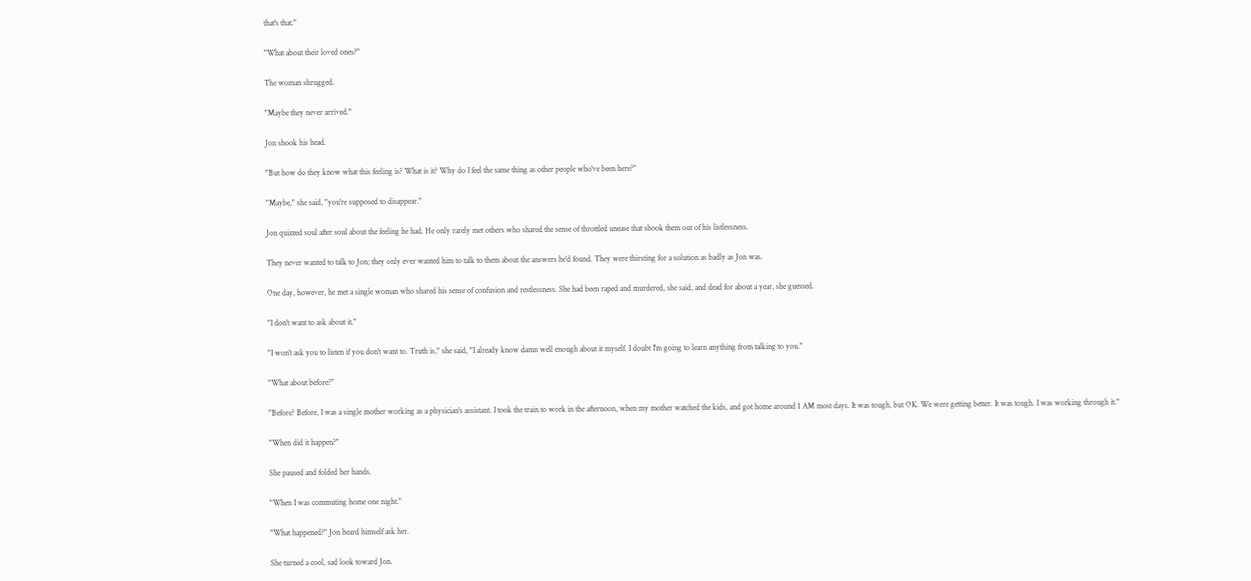that's that."

"What about their loved ones?"

The woman shrugged.

"Maybe they never arrived."

Jon shook his head.

"But how do they know what this feeling is? What is it? Why do I feel the same thing as other people who've been here?"

"Maybe," she said, "you're supposed to disappear."

Jon quizzed soul after soul about the feeling he had. He only rarely met others who shared the sense of throttled unease that shook them out of his listlessness.

They never wanted to talk to Jon; they only ever wanted him to talk to them about the answers he'd found. They were thirsting for a solution as badly as Jon was.

One day, however, he met a single woman who shared his sense of confusion and restlessness. She had been raped and murdered, she said, and dead for about a year, she guessed.

"I don't want to ask about it."

"I won't ask you to listen if you don't want to. Truth is," she said, "I already know damn well enough about it myself. I doubt I'm going to learn anything from talking to you."

"What about before?"

"Before? Before, I was a single mother working as a physician's assistant. I took the train to work in the afternoon, when my mother watched the kids, and got home around 1 AM most days. It was tough, but OK. We were getting better. It was tough. I was working through it."

"When did it happen?"

She paused and folded her hands.

"When I was commuting home one night."

"What happened?" Jon heard himself ask her.

She turned a cool, sad look toward Jon.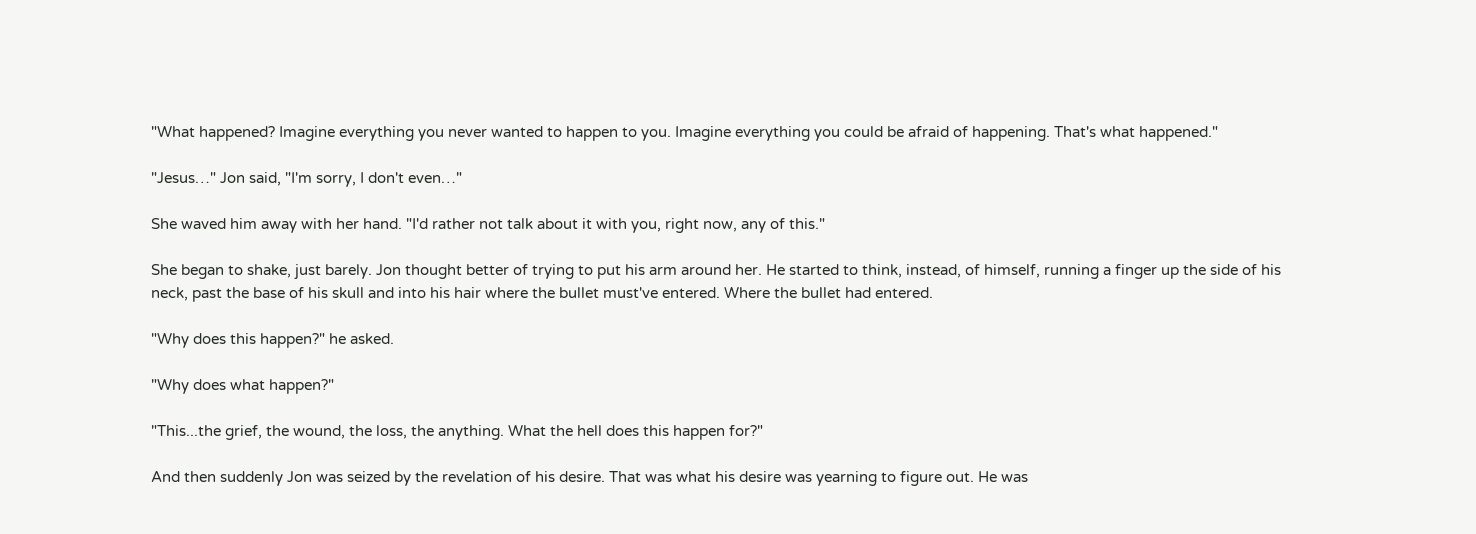"What happened? Imagine everything you never wanted to happen to you. Imagine everything you could be afraid of happening. That's what happened."

"Jesus…" Jon said, "I'm sorry, I don't even…"

She waved him away with her hand. "I'd rather not talk about it with you, right now, any of this."

She began to shake, just barely. Jon thought better of trying to put his arm around her. He started to think, instead, of himself, running a finger up the side of his neck, past the base of his skull and into his hair where the bullet must've entered. Where the bullet had entered.

"Why does this happen?" he asked.

"Why does what happen?"

"This...the grief, the wound, the loss, the anything. What the hell does this happen for?"

And then suddenly Jon was seized by the revelation of his desire. That was what his desire was yearning to figure out. He was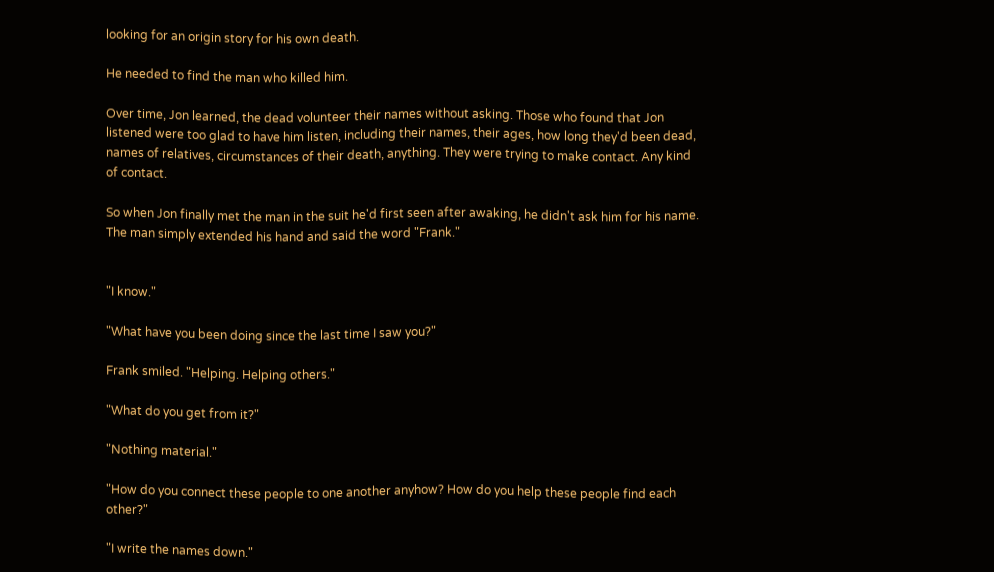looking for an origin story for his own death.

He needed to find the man who killed him.

Over time, Jon learned, the dead volunteer their names without asking. Those who found that Jon listened were too glad to have him listen, including their names, their ages, how long they'd been dead, names of relatives, circumstances of their death, anything. They were trying to make contact. Any kind of contact.

So when Jon finally met the man in the suit he'd first seen after awaking, he didn't ask him for his name. The man simply extended his hand and said the word "Frank."


"I know."

"What have you been doing since the last time I saw you?"

Frank smiled. "Helping. Helping others."

"What do you get from it?"

"Nothing material."

"How do you connect these people to one another anyhow? How do you help these people find each other?"

"I write the names down."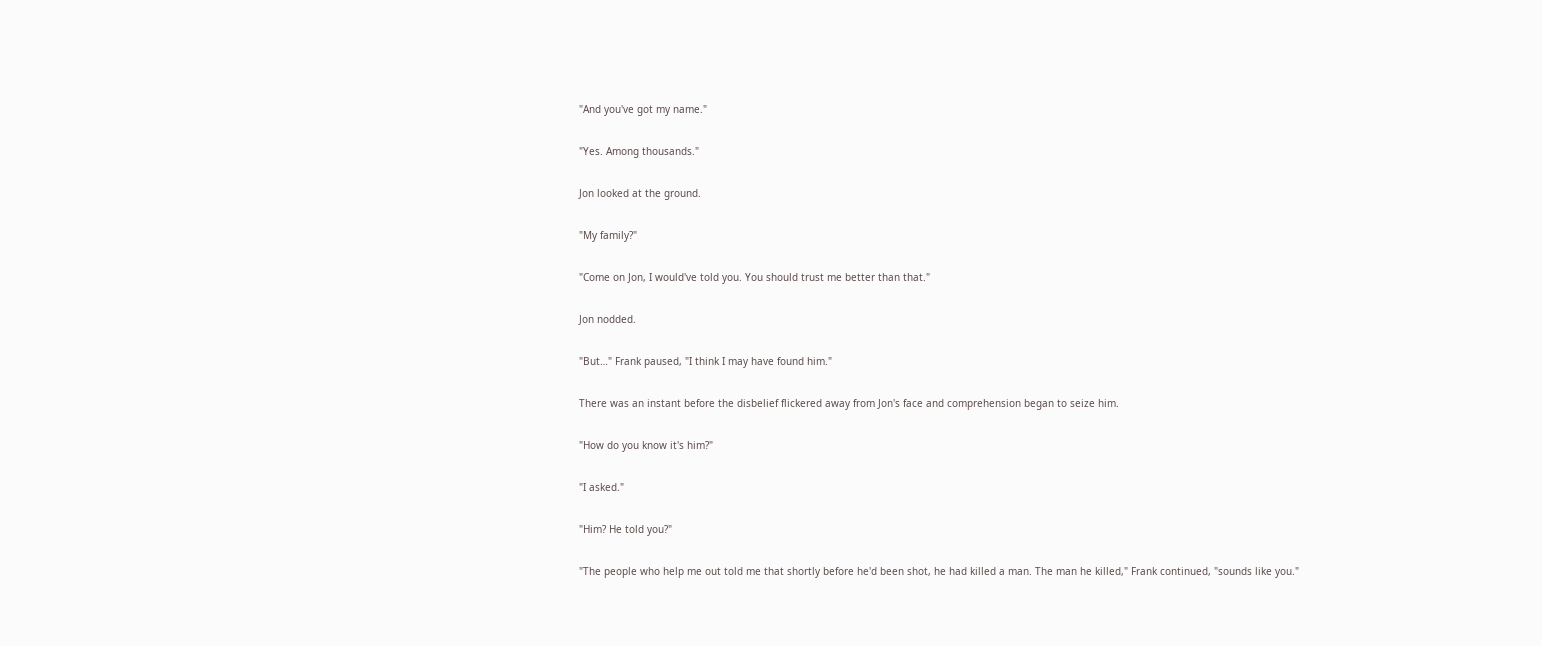"And you've got my name."

"Yes. Among thousands."

Jon looked at the ground.

"My family?"

"Come on Jon, I would've told you. You should trust me better than that."

Jon nodded.

"But…" Frank paused, "I think I may have found him."

There was an instant before the disbelief flickered away from Jon's face and comprehension began to seize him.

"How do you know it's him?"

"I asked."

"Him? He told you?"

"The people who help me out told me that shortly before he'd been shot, he had killed a man. The man he killed," Frank continued, "sounds like you."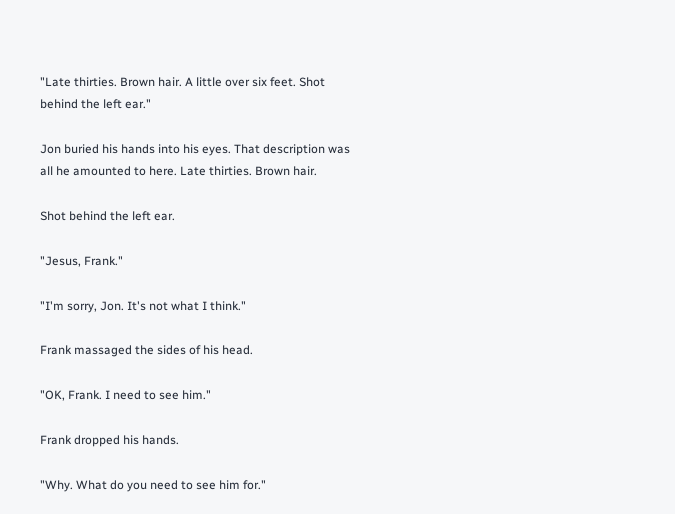"Late thirties. Brown hair. A little over six feet. Shot behind the left ear."

Jon buried his hands into his eyes. That description was all he amounted to here. Late thirties. Brown hair.

Shot behind the left ear.

"Jesus, Frank."

"I'm sorry, Jon. It's not what I think."

Frank massaged the sides of his head.

"OK, Frank. I need to see him."

Frank dropped his hands.

"Why. What do you need to see him for."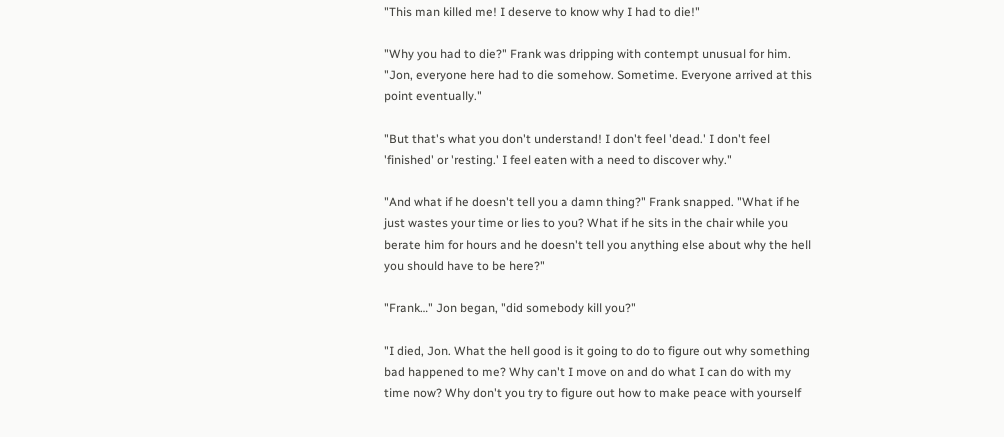"This man killed me! I deserve to know why I had to die!"

"Why you had to die?" Frank was dripping with contempt unusual for him. "Jon, everyone here had to die somehow. Sometime. Everyone arrived at this point eventually."

"But that's what you don't understand! I don't feel 'dead.' I don't feel 'finished' or 'resting.' I feel eaten with a need to discover why."

"And what if he doesn't tell you a damn thing?" Frank snapped. "What if he just wastes your time or lies to you? What if he sits in the chair while you berate him for hours and he doesn't tell you anything else about why the hell you should have to be here?"

"Frank…" Jon began, "did somebody kill you?"

"I died, Jon. What the hell good is it going to do to figure out why something bad happened to me? Why can't I move on and do what I can do with my time now? Why don't you try to figure out how to make peace with yourself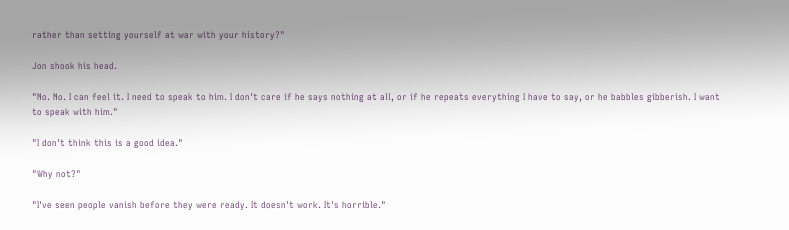rather than setting yourself at war with your history?"

Jon shook his head.

"No. No. I can feel it. I need to speak to him. I don't care if he says nothing at all, or if he repeats everything I have to say, or he babbles gibberish. I want to speak with him."

"I don't think this is a good idea."

"Why not?"

"I've seen people vanish before they were ready. It doesn't work. It's horrible."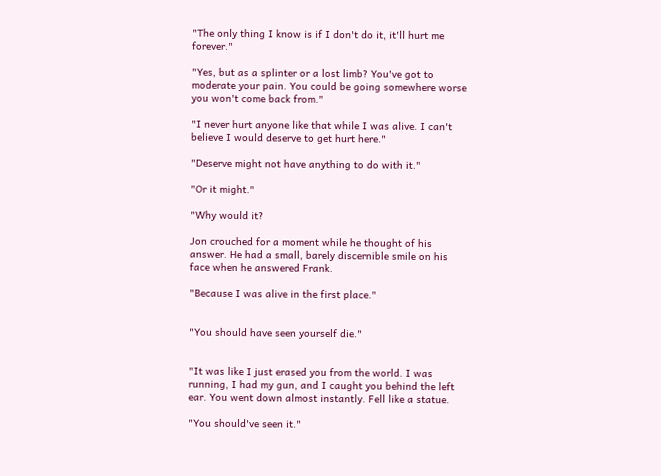"The only thing I know is if I don't do it, it'll hurt me forever."

"Yes, but as a splinter or a lost limb? You've got to moderate your pain. You could be going somewhere worse you won't come back from."

"I never hurt anyone like that while I was alive. I can't believe I would deserve to get hurt here."

"Deserve might not have anything to do with it."

"Or it might."

"Why would it?

Jon crouched for a moment while he thought of his answer. He had a small, barely discernible smile on his face when he answered Frank.

"Because I was alive in the first place."


"You should have seen yourself die."


"It was like I just erased you from the world. I was running, I had my gun, and I caught you behind the left ear. You went down almost instantly. Fell like a statue.

"You should've seen it."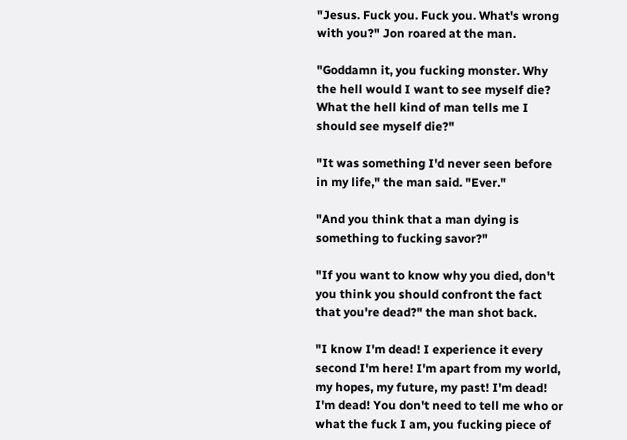"Jesus. Fuck you. Fuck you. What's wrong with you?" Jon roared at the man.

"Goddamn it, you fucking monster. Why the hell would I want to see myself die? What the hell kind of man tells me I should see myself die?"

"It was something I'd never seen before in my life," the man said. "Ever."

"And you think that a man dying is something to fucking savor?"

"If you want to know why you died, don't you think you should confront the fact that you're dead?" the man shot back.

"I know I'm dead! I experience it every second I'm here! I'm apart from my world, my hopes, my future, my past! I'm dead! I'm dead! You don't need to tell me who or what the fuck I am, you fucking piece of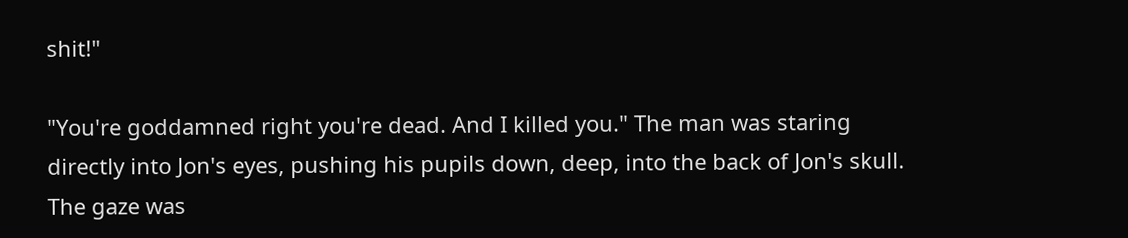shit!"

"You're goddamned right you're dead. And I killed you." The man was staring directly into Jon's eyes, pushing his pupils down, deep, into the back of Jon's skull. The gaze was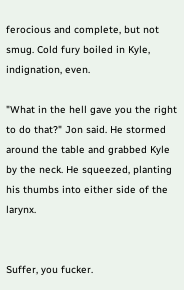ferocious and complete, but not smug. Cold fury boiled in Kyle, indignation, even.

"What in the hell gave you the right to do that?" Jon said. He stormed around the table and grabbed Kyle by the neck. He squeezed, planting his thumbs into either side of the larynx.


Suffer, you fucker.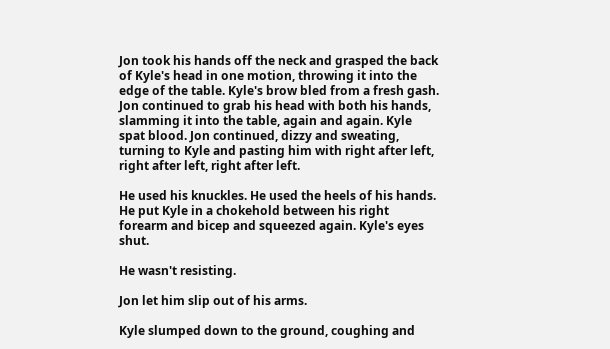Jon took his hands off the neck and grasped the back of Kyle's head in one motion, throwing it into the edge of the table. Kyle's brow bled from a fresh gash. Jon continued to grab his head with both his hands, slamming it into the table, again and again. Kyle spat blood. Jon continued, dizzy and sweating, turning to Kyle and pasting him with right after left, right after left, right after left.

He used his knuckles. He used the heels of his hands. He put Kyle in a chokehold between his right forearm and bicep and squeezed again. Kyle's eyes shut.

He wasn't resisting.

Jon let him slip out of his arms.

Kyle slumped down to the ground, coughing and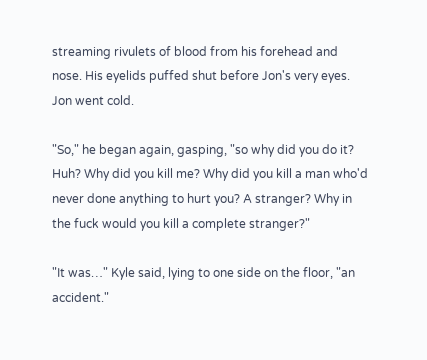streaming rivulets of blood from his forehead and nose. His eyelids puffed shut before Jon's very eyes. Jon went cold.

"So," he began again, gasping, "so why did you do it? Huh? Why did you kill me? Why did you kill a man who'd never done anything to hurt you? A stranger? Why in the fuck would you kill a complete stranger?"

"It was…" Kyle said, lying to one side on the floor, "an accident."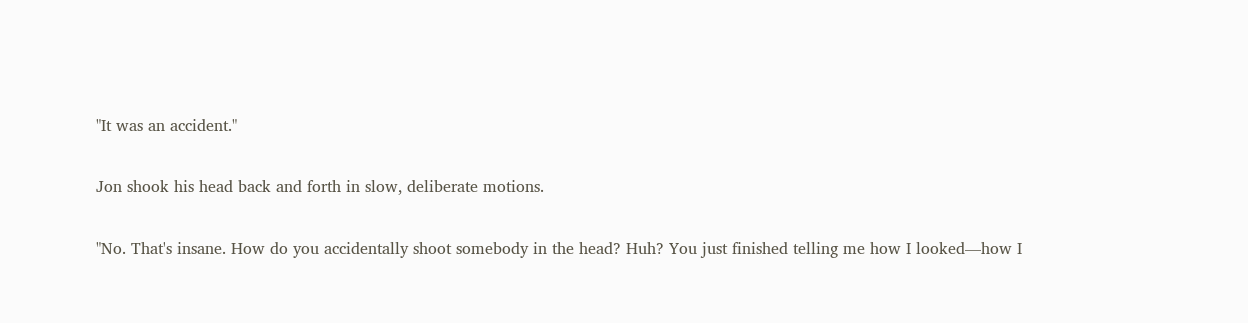"It was an accident."

Jon shook his head back and forth in slow, deliberate motions.

"No. That's insane. How do you accidentally shoot somebody in the head? Huh? You just finished telling me how I looked—how I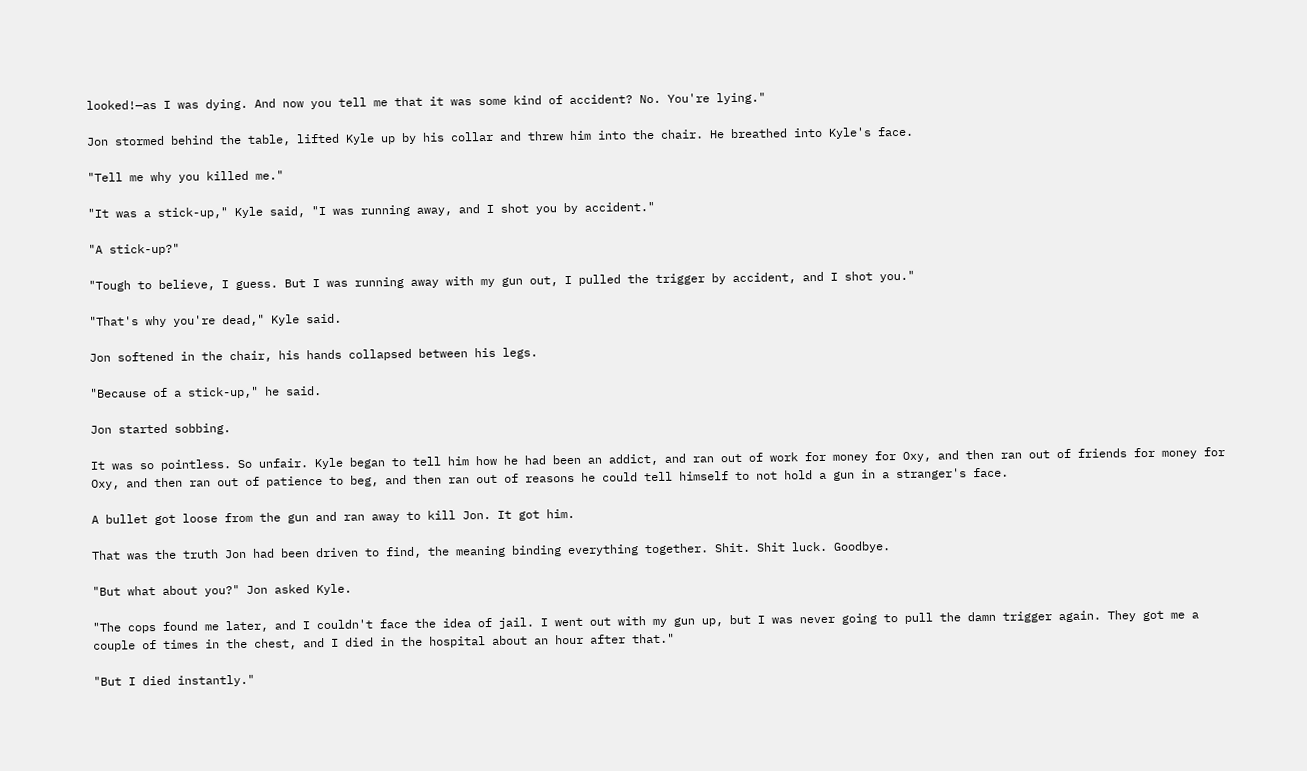looked!—as I was dying. And now you tell me that it was some kind of accident? No. You're lying."

Jon stormed behind the table, lifted Kyle up by his collar and threw him into the chair. He breathed into Kyle's face.

"Tell me why you killed me."

"It was a stick-up," Kyle said, "I was running away, and I shot you by accident."

"A stick-up?"

"Tough to believe, I guess. But I was running away with my gun out, I pulled the trigger by accident, and I shot you."

"That's why you're dead," Kyle said.

Jon softened in the chair, his hands collapsed between his legs.

"Because of a stick-up," he said.

Jon started sobbing.

It was so pointless. So unfair. Kyle began to tell him how he had been an addict, and ran out of work for money for Oxy, and then ran out of friends for money for Oxy, and then ran out of patience to beg, and then ran out of reasons he could tell himself to not hold a gun in a stranger's face.

A bullet got loose from the gun and ran away to kill Jon. It got him.

That was the truth Jon had been driven to find, the meaning binding everything together. Shit. Shit luck. Goodbye.

"But what about you?" Jon asked Kyle.

"The cops found me later, and I couldn't face the idea of jail. I went out with my gun up, but I was never going to pull the damn trigger again. They got me a couple of times in the chest, and I died in the hospital about an hour after that."

"But I died instantly."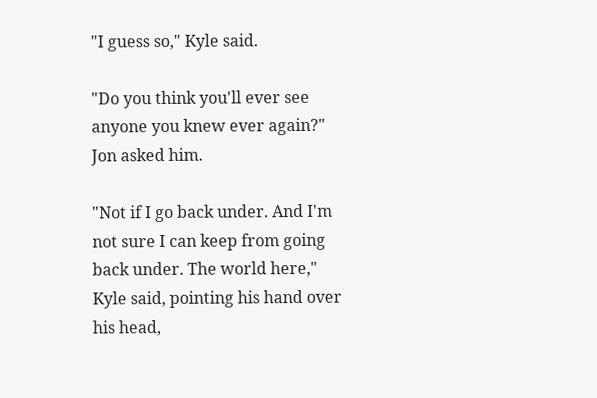"I guess so," Kyle said.

"Do you think you'll ever see anyone you knew ever again?" Jon asked him.

"Not if I go back under. And I'm not sure I can keep from going back under. The world here," Kyle said, pointing his hand over his head,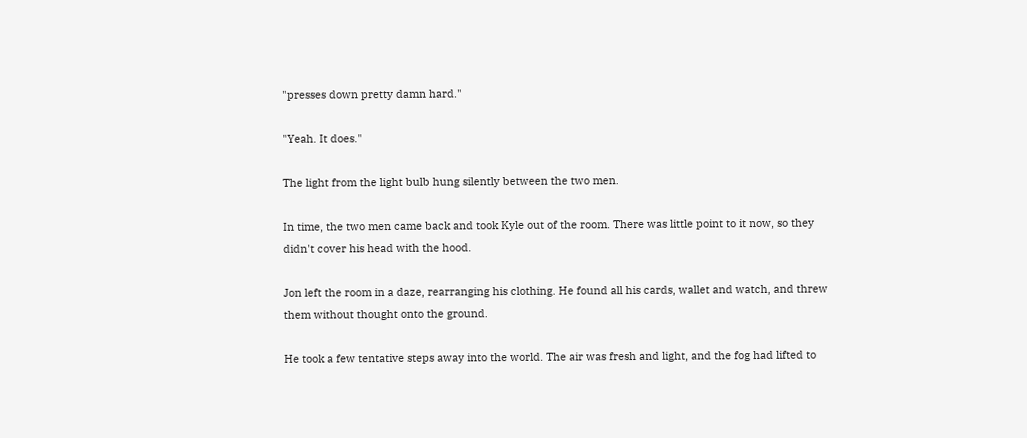"presses down pretty damn hard."

"Yeah. It does."

The light from the light bulb hung silently between the two men.

In time, the two men came back and took Kyle out of the room. There was little point to it now, so they didn't cover his head with the hood.

Jon left the room in a daze, rearranging his clothing. He found all his cards, wallet and watch, and threw them without thought onto the ground.

He took a few tentative steps away into the world. The air was fresh and light, and the fog had lifted to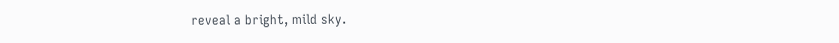reveal a bright, mild sky.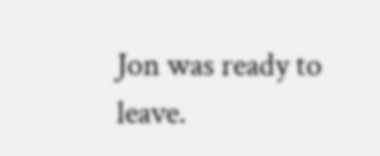Jon was ready to leave.